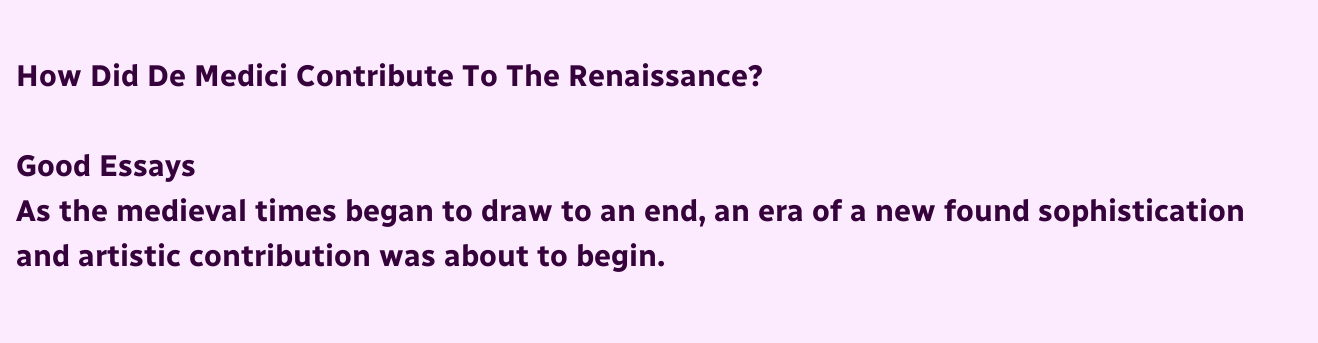How Did De Medici Contribute To The Renaissance?

Good Essays
As the medieval times began to draw to an end, an era of a new found sophistication and artistic contribution was about to begin.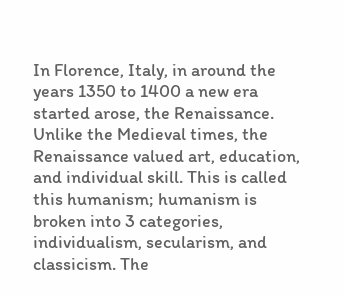In Florence, Italy, in around the years 1350 to 1400 a new era started arose, the Renaissance. Unlike the Medieval times, the Renaissance valued art, education, and individual skill. This is called this humanism; humanism is broken into 3 categories, individualism, secularism, and classicism. The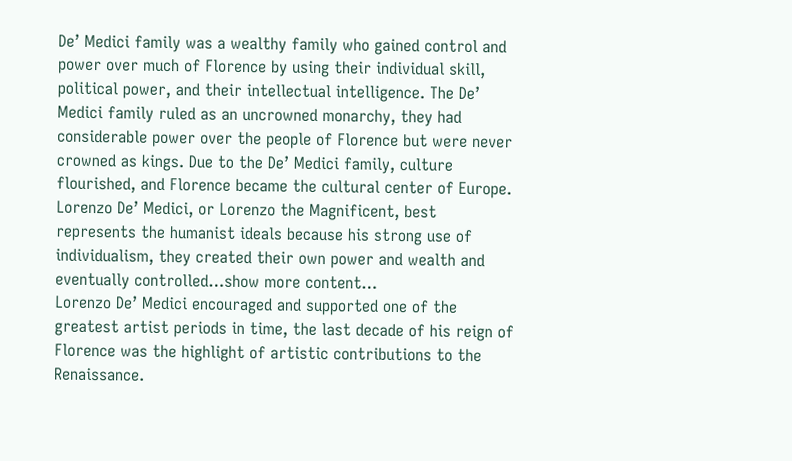De’ Medici family was a wealthy family who gained control and power over much of Florence by using their individual skill, political power, and their intellectual intelligence. The De’ Medici family ruled as an uncrowned monarchy, they had considerable power over the people of Florence but were never crowned as kings. Due to the De’ Medici family, culture flourished, and Florence became the cultural center of Europe. Lorenzo De’ Medici, or Lorenzo the Magnificent, best represents the humanist ideals because his strong use of individualism, they created their own power and wealth and eventually controlled…show more content…
Lorenzo De’ Medici encouraged and supported one of the greatest artist periods in time, the last decade of his reign of Florence was the highlight of artistic contributions to the Renaissance.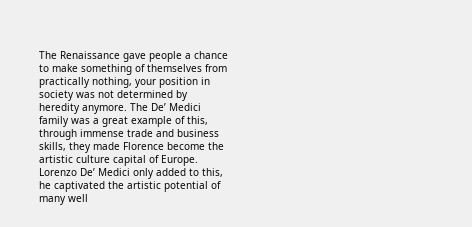The Renaissance gave people a chance to make something of themselves from practically nothing, your position in society was not determined by heredity anymore. The De’ Medici family was a great example of this, through immense trade and business skills, they made Florence become the artistic culture capital of Europe. Lorenzo De’ Medici only added to this, he captivated the artistic potential of many well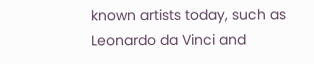known artists today, such as Leonardo da Vinci and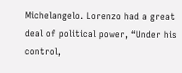Michelangelo. Lorenzo had a great deal of political power, “Under his control,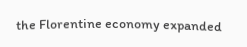the Florentine economy expanded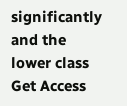significantly and the lower class
Get Access